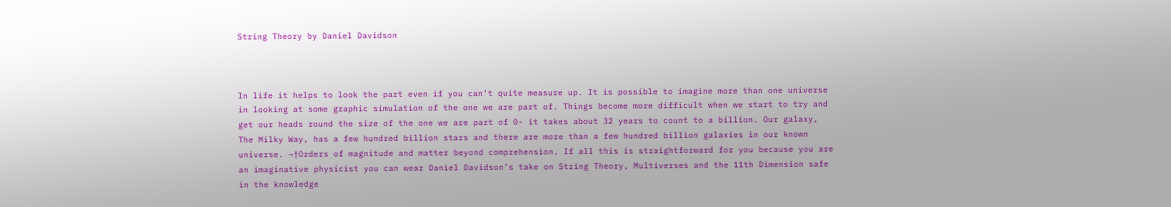String Theory by Daniel Davidson



In life it helps to look the part even if you can’t quite measure up. It is possible to imagine more than one universe in looking at some graphic simulation of the one we are part of. Things become more difficult when we start to try and get our heads round the size of the one we are part of 0- it takes about 32 years to count to a billion. Our galaxy, The Milky Way, has a few hundred billion stars and there are more than a few hundred billion galaxies in our known universe. ¬†Orders of magnitude and matter beyond comprehension. If all this is straightforward for you because you are an imaginative physicist you can wear Daniel Davidson’s take on String Theory, Multiverses and the 11th Dimension safe in the knowledge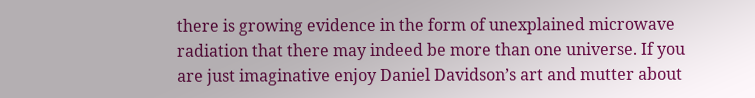there is growing evidence in the form of unexplained microwave radiation that there may indeed be more than one universe. If you are just imaginative enjoy Daniel Davidson’s art and mutter about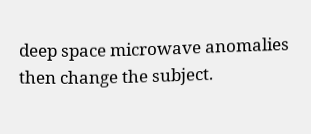deep space microwave anomalies then change the subject.